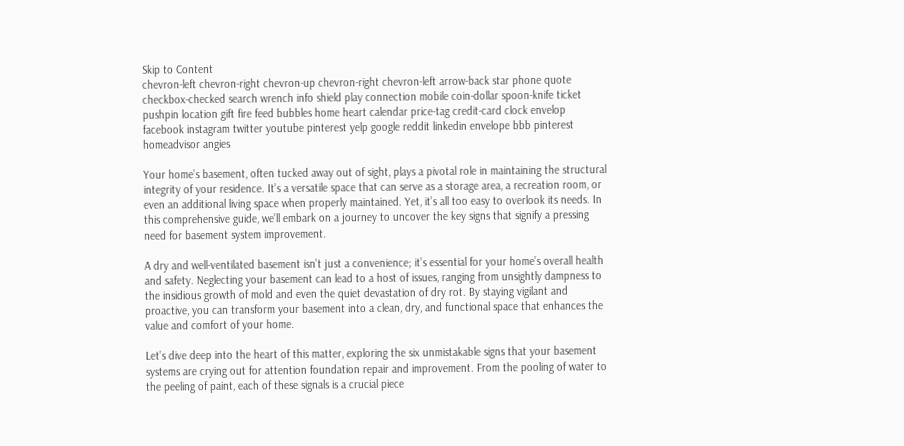Skip to Content
chevron-left chevron-right chevron-up chevron-right chevron-left arrow-back star phone quote checkbox-checked search wrench info shield play connection mobile coin-dollar spoon-knife ticket pushpin location gift fire feed bubbles home heart calendar price-tag credit-card clock envelop facebook instagram twitter youtube pinterest yelp google reddit linkedin envelope bbb pinterest homeadvisor angies

Your home’s basement, often tucked away out of sight, plays a pivotal role in maintaining the structural integrity of your residence. It’s a versatile space that can serve as a storage area, a recreation room, or even an additional living space when properly maintained. Yet, it’s all too easy to overlook its needs. In this comprehensive guide, we’ll embark on a journey to uncover the key signs that signify a pressing need for basement system improvement.

A dry and well-ventilated basement isn’t just a convenience; it’s essential for your home’s overall health and safety. Neglecting your basement can lead to a host of issues, ranging from unsightly dampness to the insidious growth of mold and even the quiet devastation of dry rot. By staying vigilant and proactive, you can transform your basement into a clean, dry, and functional space that enhances the value and comfort of your home.

Let’s dive deep into the heart of this matter, exploring the six unmistakable signs that your basement systems are crying out for attention foundation repair and improvement. From the pooling of water to the peeling of paint, each of these signals is a crucial piece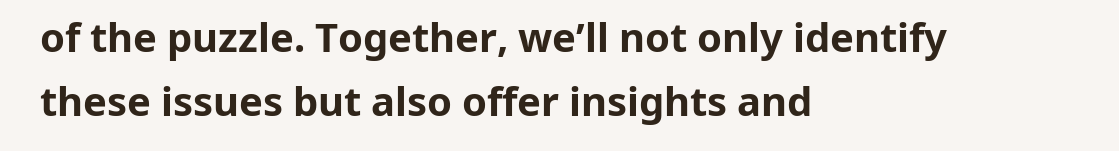of the puzzle. Together, we’ll not only identify these issues but also offer insights and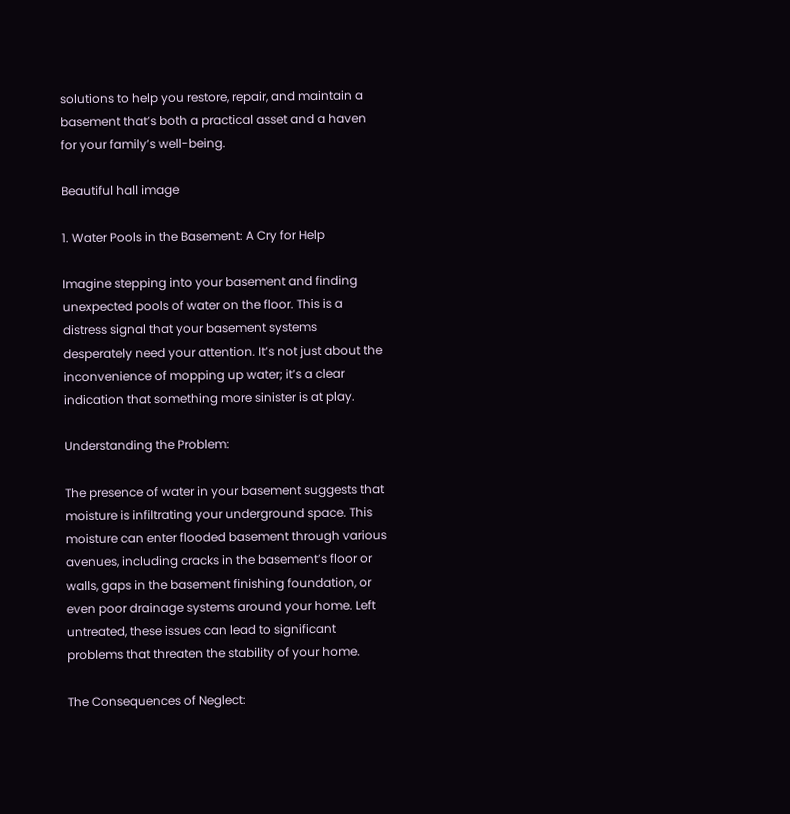solutions to help you restore, repair, and maintain a basement that’s both a practical asset and a haven for your family’s well-being.

Beautiful hall image

1. Water Pools in the Basement: A Cry for Help

Imagine stepping into your basement and finding unexpected pools of water on the floor. This is a distress signal that your basement systems desperately need your attention. It’s not just about the inconvenience of mopping up water; it’s a clear indication that something more sinister is at play.

Understanding the Problem:

The presence of water in your basement suggests that moisture is infiltrating your underground space. This moisture can enter flooded basement through various avenues, including cracks in the basement’s floor or walls, gaps in the basement finishing foundation, or even poor drainage systems around your home. Left untreated, these issues can lead to significant problems that threaten the stability of your home.

The Consequences of Neglect: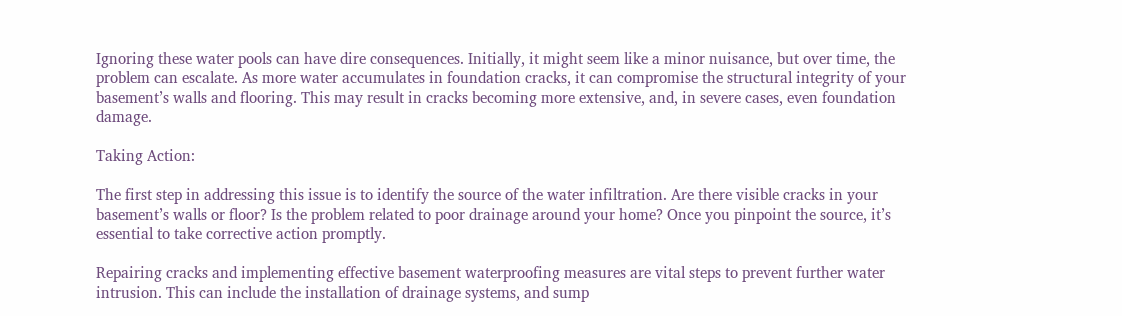Ignoring these water pools can have dire consequences. Initially, it might seem like a minor nuisance, but over time, the problem can escalate. As more water accumulates in foundation cracks, it can compromise the structural integrity of your basement’s walls and flooring. This may result in cracks becoming more extensive, and, in severe cases, even foundation damage.

Taking Action:

The first step in addressing this issue is to identify the source of the water infiltration. Are there visible cracks in your basement’s walls or floor? Is the problem related to poor drainage around your home? Once you pinpoint the source, it’s essential to take corrective action promptly.

Repairing cracks and implementing effective basement waterproofing measures are vital steps to prevent further water intrusion. This can include the installation of drainage systems, and sump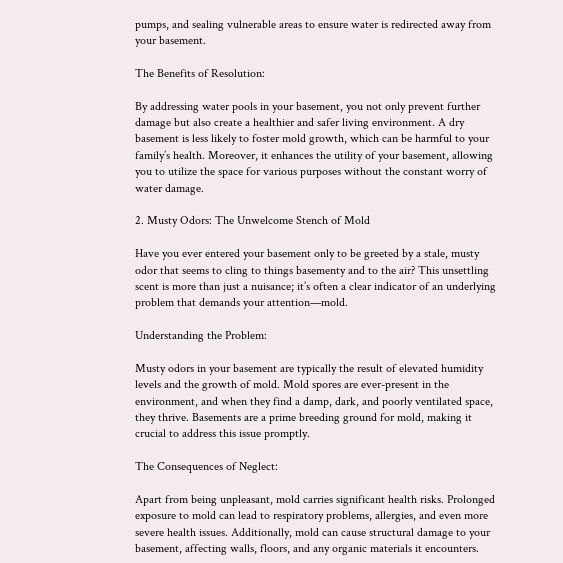pumps, and sealing vulnerable areas to ensure water is redirected away from your basement.

The Benefits of Resolution:

By addressing water pools in your basement, you not only prevent further damage but also create a healthier and safer living environment. A dry basement is less likely to foster mold growth, which can be harmful to your family’s health. Moreover, it enhances the utility of your basement, allowing you to utilize the space for various purposes without the constant worry of water damage.

2. Musty Odors: The Unwelcome Stench of Mold

Have you ever entered your basement only to be greeted by a stale, musty odor that seems to cling to things basementy and to the air? This unsettling scent is more than just a nuisance; it’s often a clear indicator of an underlying problem that demands your attention—mold.

Understanding the Problem:

Musty odors in your basement are typically the result of elevated humidity levels and the growth of mold. Mold spores are ever-present in the environment, and when they find a damp, dark, and poorly ventilated space, they thrive. Basements are a prime breeding ground for mold, making it crucial to address this issue promptly.

The Consequences of Neglect:

Apart from being unpleasant, mold carries significant health risks. Prolonged exposure to mold can lead to respiratory problems, allergies, and even more severe health issues. Additionally, mold can cause structural damage to your basement, affecting walls, floors, and any organic materials it encounters.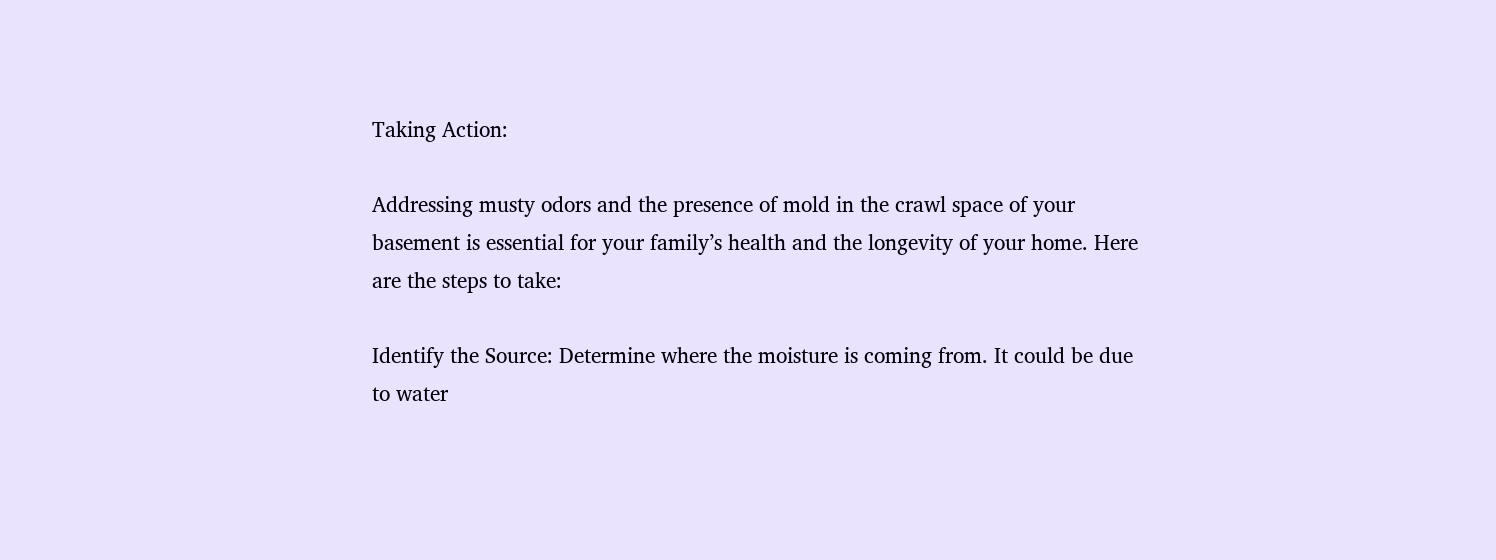Taking Action:

Addressing musty odors and the presence of mold in the crawl space of your basement is essential for your family’s health and the longevity of your home. Here are the steps to take:

Identify the Source: Determine where the moisture is coming from. It could be due to water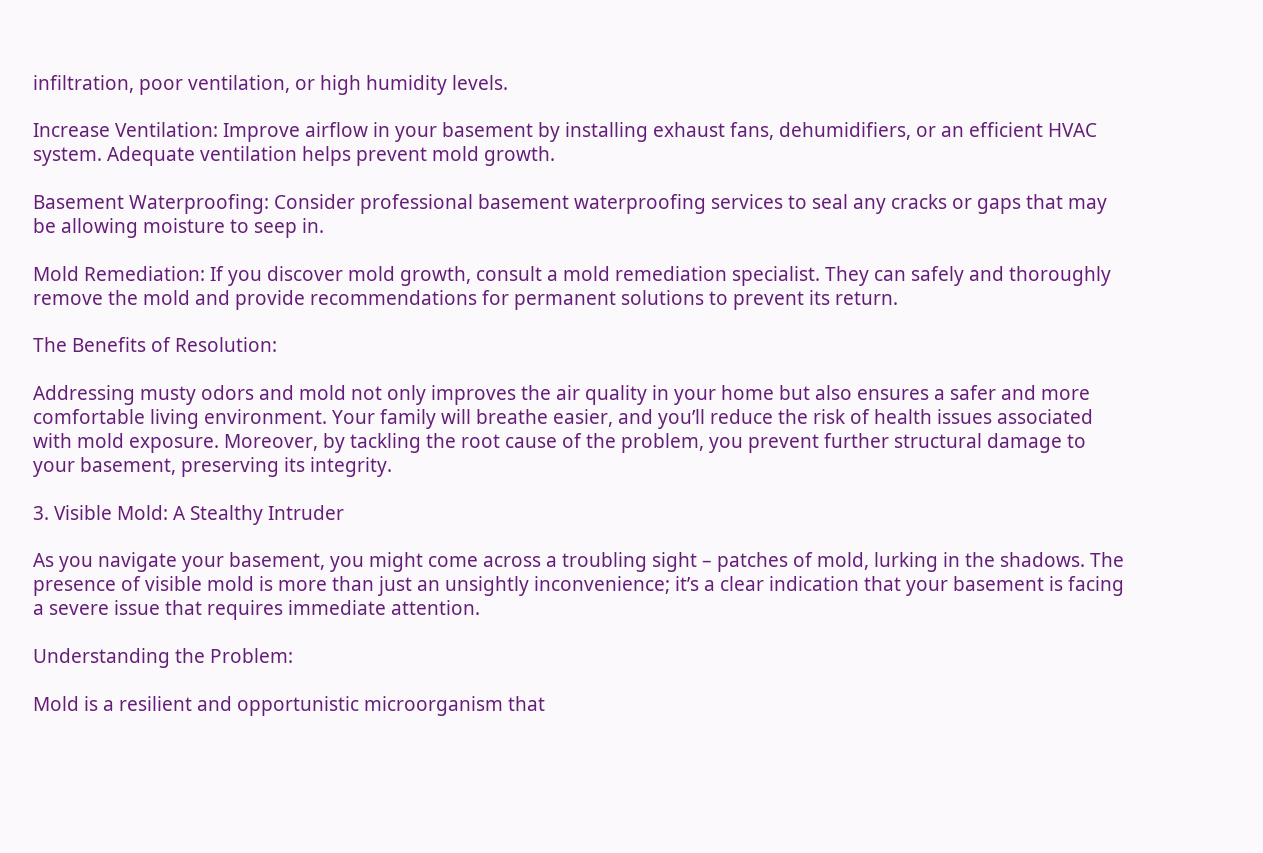infiltration, poor ventilation, or high humidity levels.

Increase Ventilation: Improve airflow in your basement by installing exhaust fans, dehumidifiers, or an efficient HVAC system. Adequate ventilation helps prevent mold growth.

Basement Waterproofing: Consider professional basement waterproofing services to seal any cracks or gaps that may be allowing moisture to seep in.

Mold Remediation: If you discover mold growth, consult a mold remediation specialist. They can safely and thoroughly remove the mold and provide recommendations for permanent solutions to prevent its return.

The Benefits of Resolution:

Addressing musty odors and mold not only improves the air quality in your home but also ensures a safer and more comfortable living environment. Your family will breathe easier, and you’ll reduce the risk of health issues associated with mold exposure. Moreover, by tackling the root cause of the problem, you prevent further structural damage to your basement, preserving its integrity.

3. Visible Mold: A Stealthy Intruder

As you navigate your basement, you might come across a troubling sight – patches of mold, lurking in the shadows. The presence of visible mold is more than just an unsightly inconvenience; it’s a clear indication that your basement is facing a severe issue that requires immediate attention.

Understanding the Problem:

Mold is a resilient and opportunistic microorganism that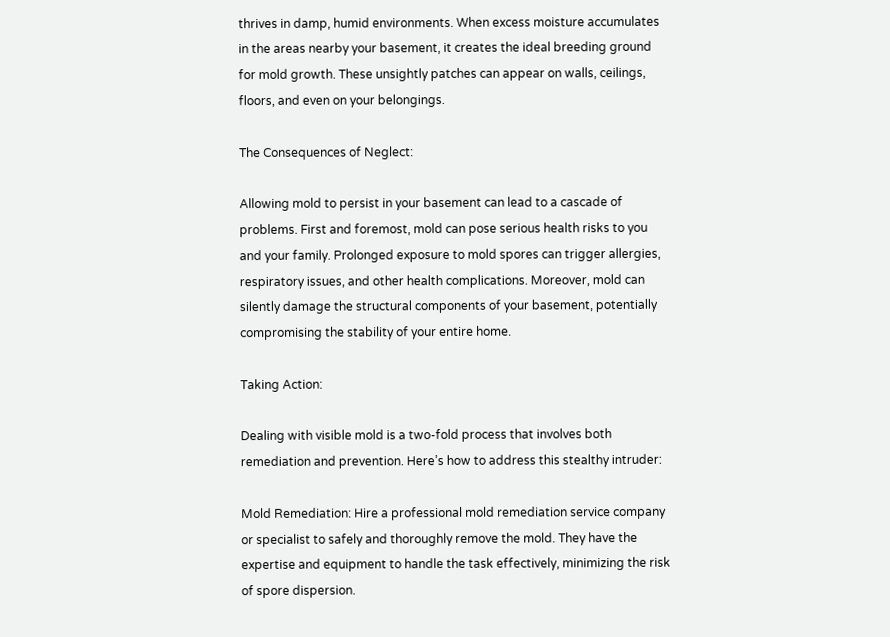thrives in damp, humid environments. When excess moisture accumulates in the areas nearby your basement, it creates the ideal breeding ground for mold growth. These unsightly patches can appear on walls, ceilings, floors, and even on your belongings.

The Consequences of Neglect:

Allowing mold to persist in your basement can lead to a cascade of problems. First and foremost, mold can pose serious health risks to you and your family. Prolonged exposure to mold spores can trigger allergies, respiratory issues, and other health complications. Moreover, mold can silently damage the structural components of your basement, potentially compromising the stability of your entire home.

Taking Action:

Dealing with visible mold is a two-fold process that involves both remediation and prevention. Here’s how to address this stealthy intruder:

Mold Remediation: Hire a professional mold remediation service company or specialist to safely and thoroughly remove the mold. They have the expertise and equipment to handle the task effectively, minimizing the risk of spore dispersion.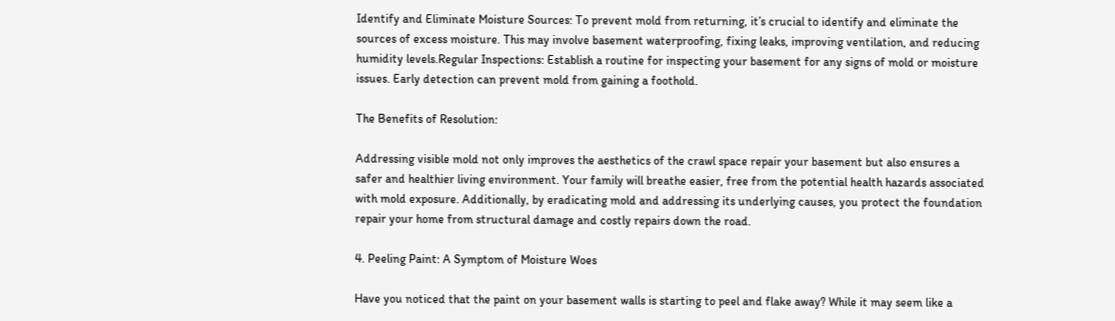Identify and Eliminate Moisture Sources: To prevent mold from returning, it’s crucial to identify and eliminate the sources of excess moisture. This may involve basement waterproofing, fixing leaks, improving ventilation, and reducing humidity levels.Regular Inspections: Establish a routine for inspecting your basement for any signs of mold or moisture issues. Early detection can prevent mold from gaining a foothold.

The Benefits of Resolution:

Addressing visible mold not only improves the aesthetics of the crawl space repair your basement but also ensures a safer and healthier living environment. Your family will breathe easier, free from the potential health hazards associated with mold exposure. Additionally, by eradicating mold and addressing its underlying causes, you protect the foundation repair your home from structural damage and costly repairs down the road.

4. Peeling Paint: A Symptom of Moisture Woes

Have you noticed that the paint on your basement walls is starting to peel and flake away? While it may seem like a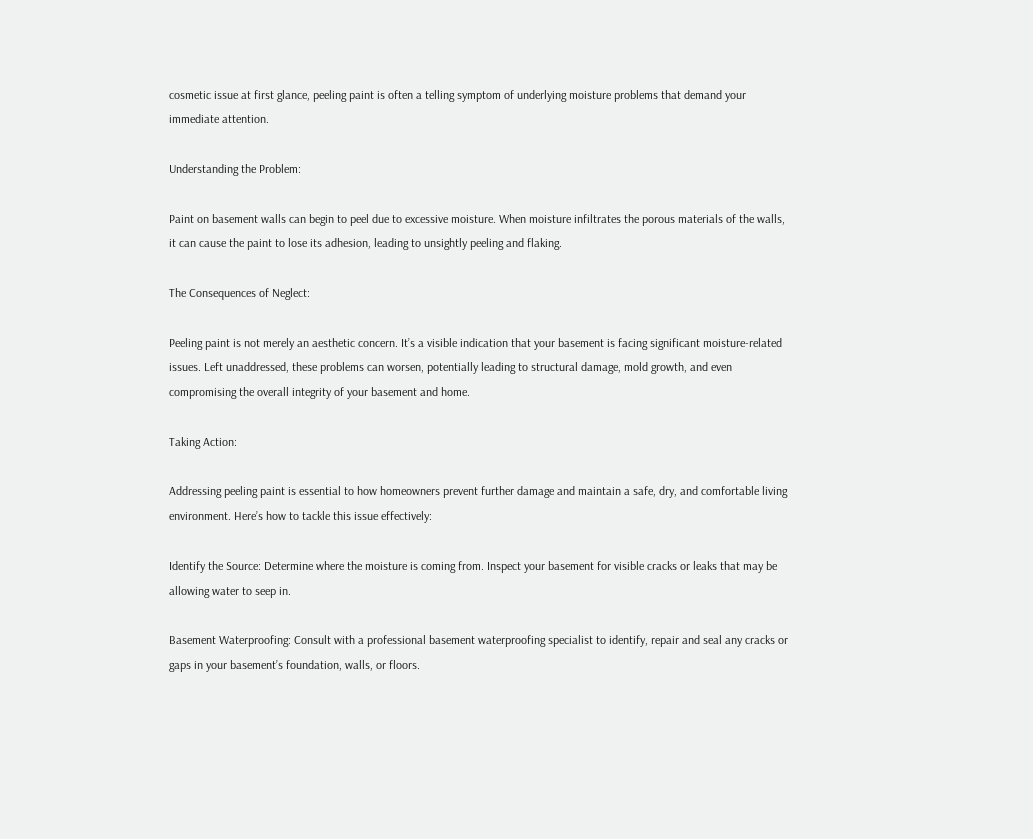cosmetic issue at first glance, peeling paint is often a telling symptom of underlying moisture problems that demand your immediate attention.

Understanding the Problem:

Paint on basement walls can begin to peel due to excessive moisture. When moisture infiltrates the porous materials of the walls, it can cause the paint to lose its adhesion, leading to unsightly peeling and flaking.

The Consequences of Neglect:

Peeling paint is not merely an aesthetic concern. It’s a visible indication that your basement is facing significant moisture-related issues. Left unaddressed, these problems can worsen, potentially leading to structural damage, mold growth, and even compromising the overall integrity of your basement and home.

Taking Action:

Addressing peeling paint is essential to how homeowners prevent further damage and maintain a safe, dry, and comfortable living environment. Here’s how to tackle this issue effectively:

Identify the Source: Determine where the moisture is coming from. Inspect your basement for visible cracks or leaks that may be allowing water to seep in.

Basement Waterproofing: Consult with a professional basement waterproofing specialist to identify, repair and seal any cracks or gaps in your basement’s foundation, walls, or floors.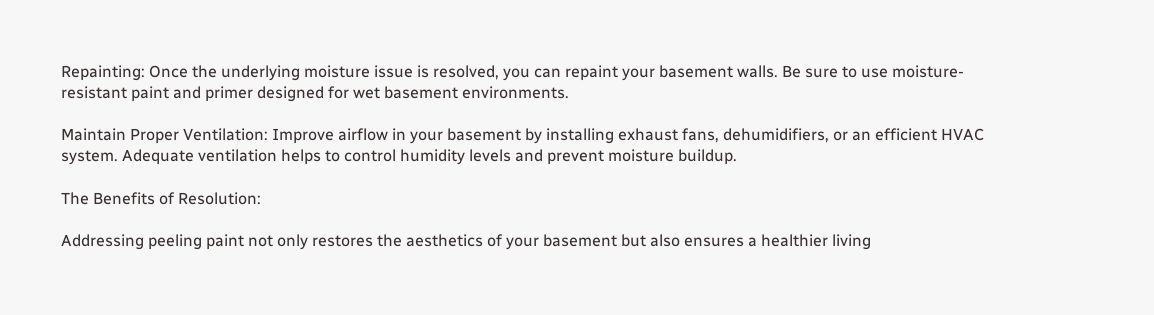Repainting: Once the underlying moisture issue is resolved, you can repaint your basement walls. Be sure to use moisture-resistant paint and primer designed for wet basement environments.

Maintain Proper Ventilation: Improve airflow in your basement by installing exhaust fans, dehumidifiers, or an efficient HVAC system. Adequate ventilation helps to control humidity levels and prevent moisture buildup.

The Benefits of Resolution:

Addressing peeling paint not only restores the aesthetics of your basement but also ensures a healthier living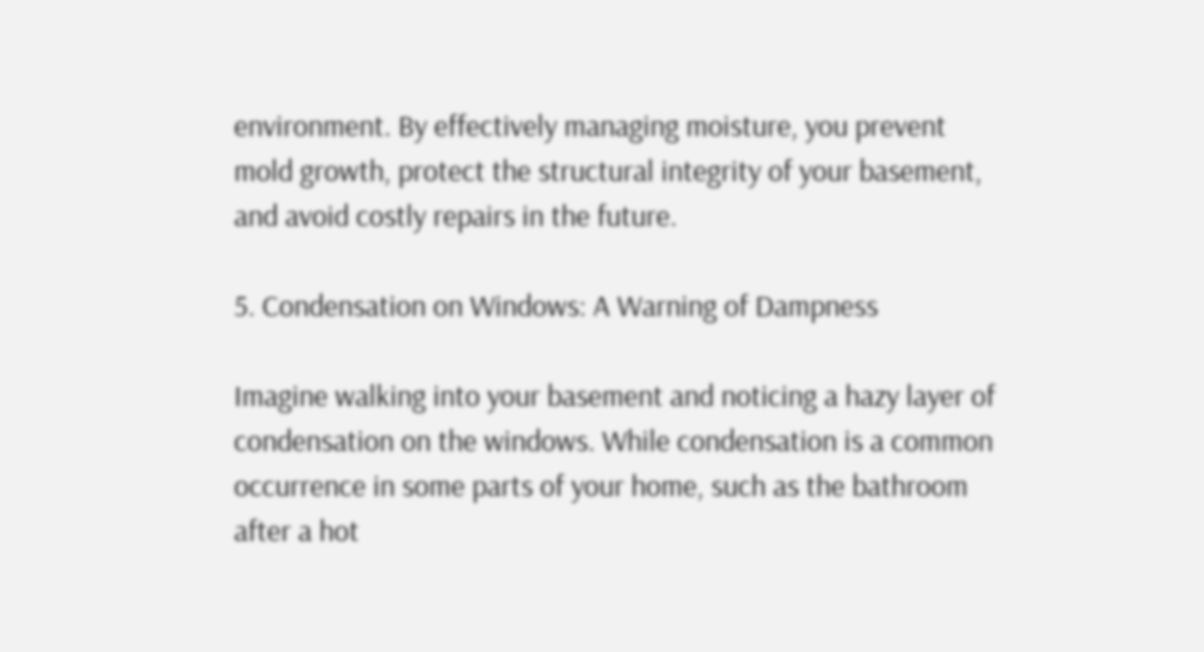environment. By effectively managing moisture, you prevent mold growth, protect the structural integrity of your basement, and avoid costly repairs in the future.

5. Condensation on Windows: A Warning of Dampness

Imagine walking into your basement and noticing a hazy layer of condensation on the windows. While condensation is a common occurrence in some parts of your home, such as the bathroom after a hot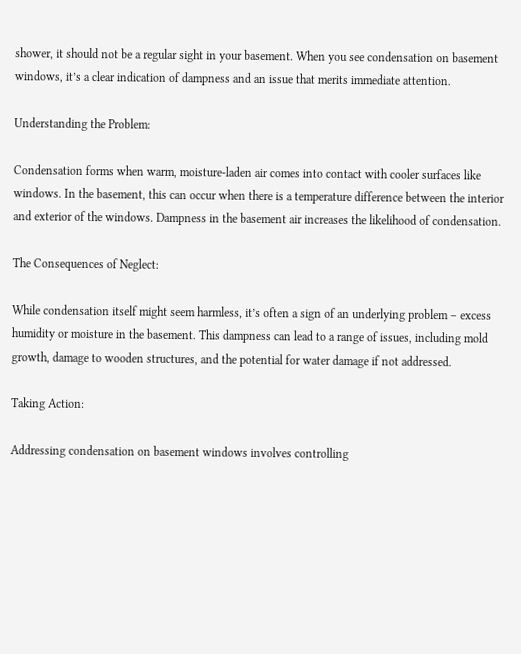shower, it should not be a regular sight in your basement. When you see condensation on basement windows, it’s a clear indication of dampness and an issue that merits immediate attention.

Understanding the Problem:

Condensation forms when warm, moisture-laden air comes into contact with cooler surfaces like windows. In the basement, this can occur when there is a temperature difference between the interior and exterior of the windows. Dampness in the basement air increases the likelihood of condensation.

The Consequences of Neglect:

While condensation itself might seem harmless, it’s often a sign of an underlying problem – excess humidity or moisture in the basement. This dampness can lead to a range of issues, including mold growth, damage to wooden structures, and the potential for water damage if not addressed.

Taking Action:

Addressing condensation on basement windows involves controlling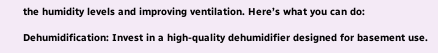the humidity levels and improving ventilation. Here’s what you can do:

Dehumidification: Invest in a high-quality dehumidifier designed for basement use.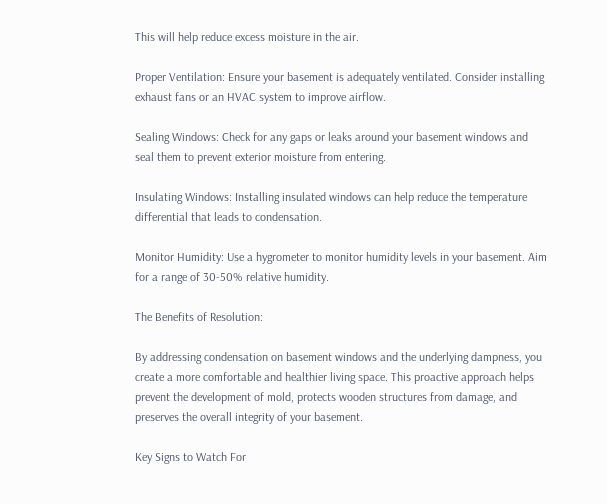This will help reduce excess moisture in the air.

Proper Ventilation: Ensure your basement is adequately ventilated. Consider installing exhaust fans or an HVAC system to improve airflow.

Sealing Windows: Check for any gaps or leaks around your basement windows and seal them to prevent exterior moisture from entering.

Insulating Windows: Installing insulated windows can help reduce the temperature differential that leads to condensation.

Monitor Humidity: Use a hygrometer to monitor humidity levels in your basement. Aim for a range of 30-50% relative humidity.

The Benefits of Resolution:

By addressing condensation on basement windows and the underlying dampness, you create a more comfortable and healthier living space. This proactive approach helps prevent the development of mold, protects wooden structures from damage, and preserves the overall integrity of your basement.

Key Signs to Watch For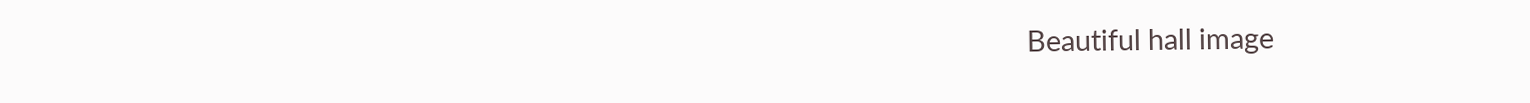Beautiful hall image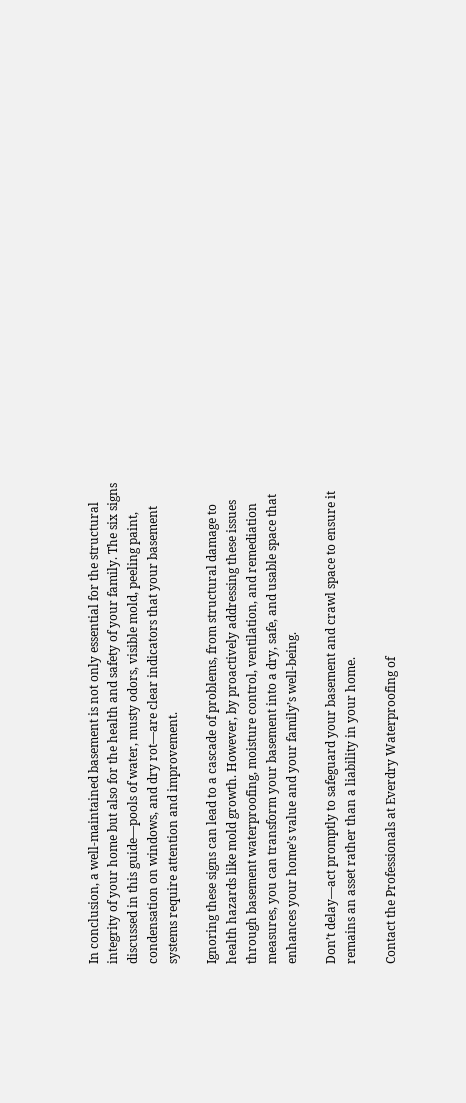In conclusion, a well-maintained basement is not only essential for the structural integrity of your home but also for the health and safety of your family. The six signs discussed in this guide—pools of water, musty odors, visible mold, peeling paint, condensation on windows, and dry rot—are clear indicators that your basement systems require attention and improvement.

Ignoring these signs can lead to a cascade of problems, from structural damage to health hazards like mold growth. However, by proactively addressing these issues through basement waterproofing, moisture control, ventilation, and remediation measures, you can transform your basement into a dry, safe, and usable space that enhances your home’s value and your family’s well-being.

Don’t delay—act promptly to safeguard your basement and crawl space to ensure it remains an asset rather than a liability in your home.

Contact the Professionals at Everdry Waterproofing of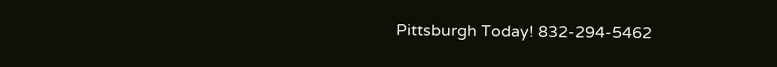Pittsburgh Today! 832-294-5462